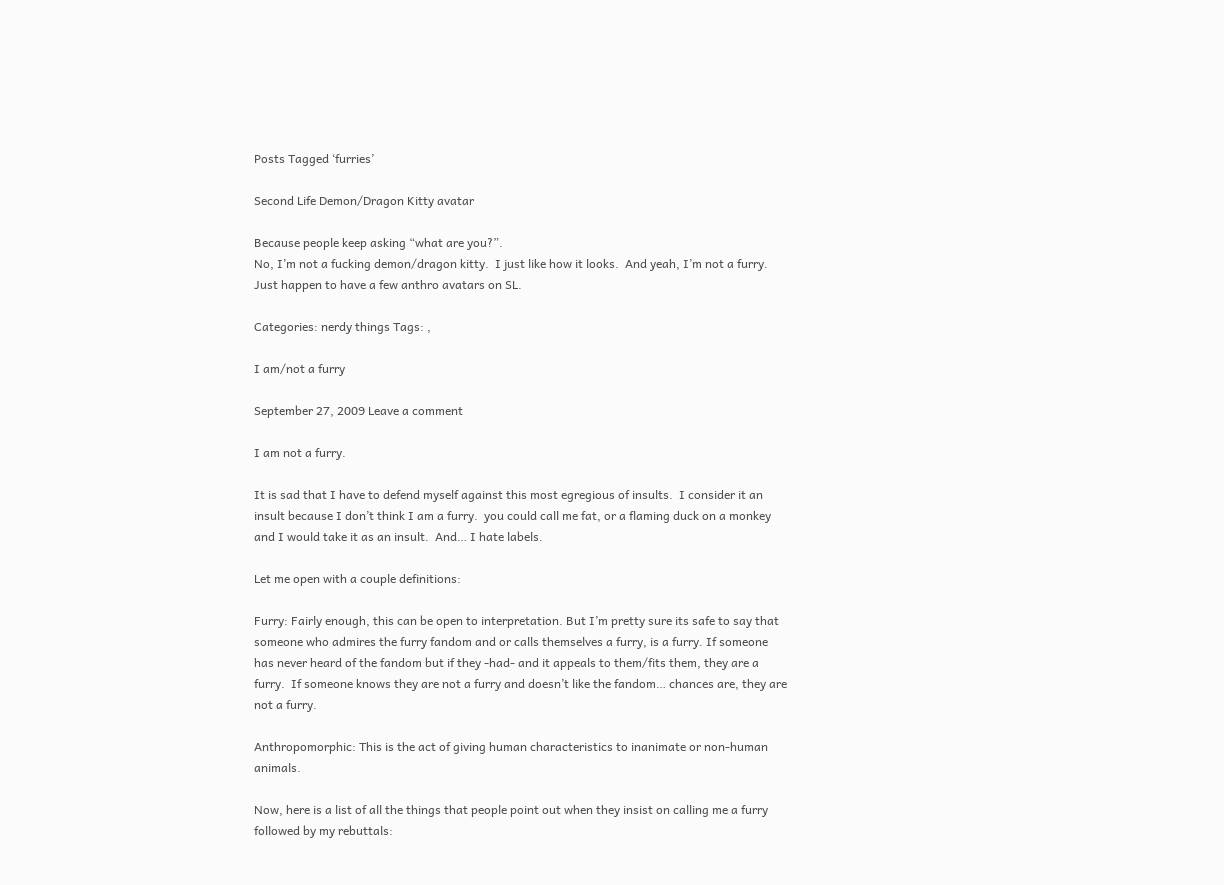Posts Tagged ‘furries’

Second Life Demon/Dragon Kitty avatar

Because people keep asking “what are you?”.
No, I’m not a fucking demon/dragon kitty.  I just like how it looks.  And yeah, I’m not a furry.  Just happen to have a few anthro avatars on SL.

Categories: nerdy things Tags: ,

I am/not a furry

September 27, 2009 Leave a comment

I am not a furry.

It is sad that I have to defend myself against this most egregious of insults.  I consider it an insult because I don’t think I am a furry.  you could call me fat, or a flaming duck on a monkey and I would take it as an insult.  And… I hate labels.

Let me open with a couple definitions:

Furry: Fairly enough, this can be open to interpretation. But I’m pretty sure its safe to say that someone who admires the furry fandom and or calls themselves a furry, is a furry. If someone has never heard of the fandom but if they -had- and it appeals to them/fits them, they are a furry.  If someone knows they are not a furry and doesn’t like the fandom… chances are, they are not a furry.

Anthropomorphic: This is the act of giving human characteristics to inanimate or non-human animals.

Now, here is a list of all the things that people point out when they insist on calling me a furry followed by my rebuttals: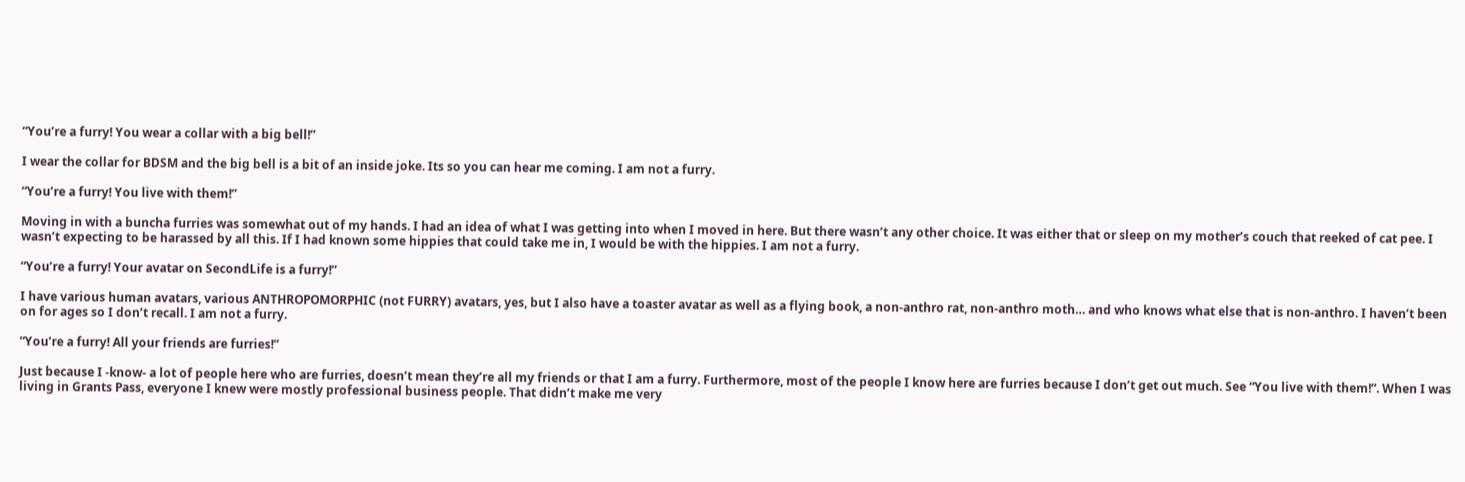“You’re a furry! You wear a collar with a big bell!”

I wear the collar for BDSM and the big bell is a bit of an inside joke. Its so you can hear me coming. I am not a furry.

“You’re a furry! You live with them!”

Moving in with a buncha furries was somewhat out of my hands. I had an idea of what I was getting into when I moved in here. But there wasn’t any other choice. It was either that or sleep on my mother’s couch that reeked of cat pee. I wasn’t expecting to be harassed by all this. If I had known some hippies that could take me in, I would be with the hippies. I am not a furry.

“You’re a furry! Your avatar on SecondLife is a furry!”

I have various human avatars, various ANTHROPOMORPHIC (not FURRY) avatars, yes, but I also have a toaster avatar as well as a flying book, a non-anthro rat, non-anthro moth… and who knows what else that is non-anthro. I haven’t been on for ages so I don’t recall. I am not a furry.

“You’re a furry! All your friends are furries!”

Just because I -know- a lot of people here who are furries, doesn’t mean they’re all my friends or that I am a furry. Furthermore, most of the people I know here are furries because I don’t get out much. See “You live with them!”. When I was living in Grants Pass, everyone I knew were mostly professional business people. That didn’t make me very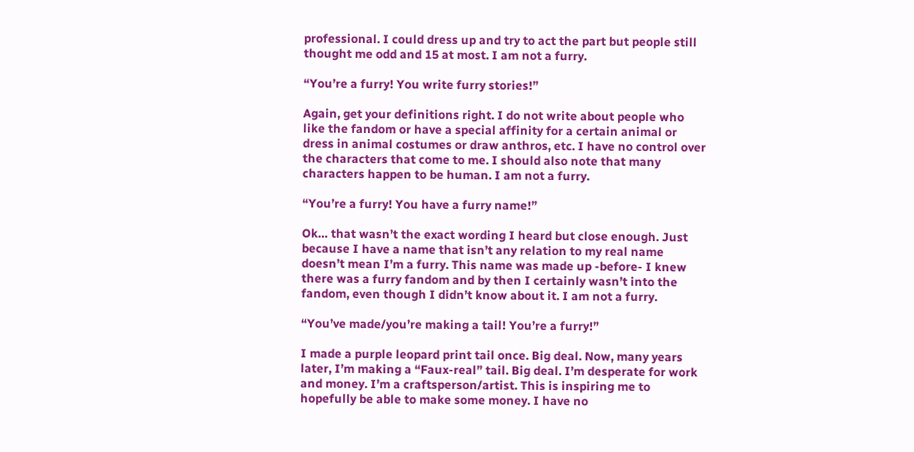professional. I could dress up and try to act the part but people still thought me odd and 15 at most. I am not a furry.

“You’re a furry! You write furry stories!”

Again, get your definitions right. I do not write about people who like the fandom or have a special affinity for a certain animal or dress in animal costumes or draw anthros, etc. I have no control over the characters that come to me. I should also note that many characters happen to be human. I am not a furry.

“You’re a furry! You have a furry name!”

Ok… that wasn’t the exact wording I heard but close enough. Just because I have a name that isn’t any relation to my real name doesn’t mean I’m a furry. This name was made up -before- I knew there was a furry fandom and by then I certainly wasn’t into the fandom, even though I didn’t know about it. I am not a furry.

“You’ve made/you’re making a tail! You’re a furry!”

I made a purple leopard print tail once. Big deal. Now, many years later, I’m making a “Faux-real” tail. Big deal. I’m desperate for work and money. I’m a craftsperson/artist. This is inspiring me to hopefully be able to make some money. I have no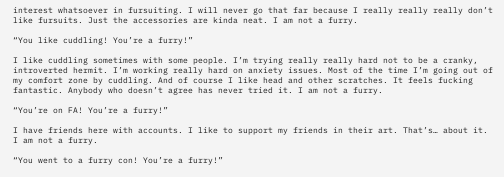interest whatsoever in fursuiting. I will never go that far because I really really really don’t like fursuits. Just the accessories are kinda neat. I am not a furry.

“You like cuddling! You’re a furry!”

I like cuddling sometimes with some people. I’m trying really really hard not to be a cranky, introverted hermit. I’m working really hard on anxiety issues. Most of the time I’m going out of my comfort zone by cuddling. And of course I like head and other scratches. It feels fucking fantastic. Anybody who doesn’t agree has never tried it. I am not a furry.

“You’re on FA! You’re a furry!”

I have friends here with accounts. I like to support my friends in their art. That’s… about it. I am not a furry.

“You went to a furry con! You’re a furry!”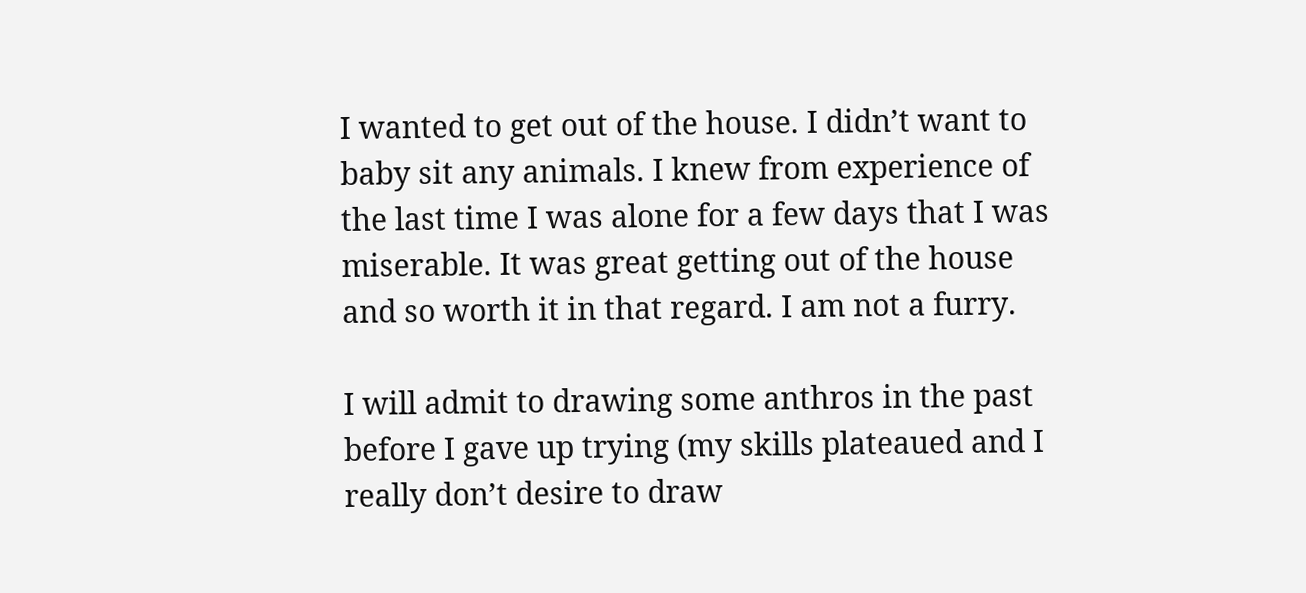I wanted to get out of the house. I didn’t want to baby sit any animals. I knew from experience of the last time I was alone for a few days that I was miserable. It was great getting out of the house and so worth it in that regard. I am not a furry.

I will admit to drawing some anthros in the past before I gave up trying (my skills plateaued and I really don’t desire to draw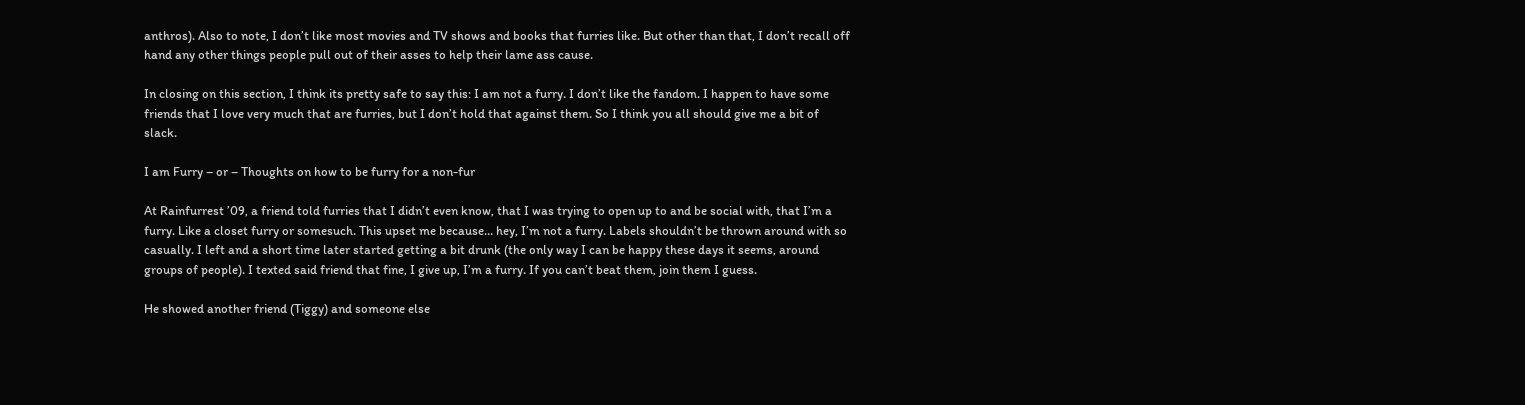anthros). Also to note, I don’t like most movies and TV shows and books that furries like. But other than that, I don’t recall off hand any other things people pull out of their asses to help their lame ass cause.

In closing on this section, I think its pretty safe to say this: I am not a furry. I don’t like the fandom. I happen to have some friends that I love very much that are furries, but I don’t hold that against them. So I think you all should give me a bit of slack.

I am Furry – or – Thoughts on how to be furry for a non-fur

At Rainfurrest ’09, a friend told furries that I didn’t even know, that I was trying to open up to and be social with, that I’m a furry. Like a closet furry or somesuch. This upset me because… hey, I’m not a furry. Labels shouldn’t be thrown around with so casually. I left and a short time later started getting a bit drunk (the only way I can be happy these days it seems, around groups of people). I texted said friend that fine, I give up, I’m a furry. If you can’t beat them, join them I guess.

He showed another friend (Tiggy) and someone else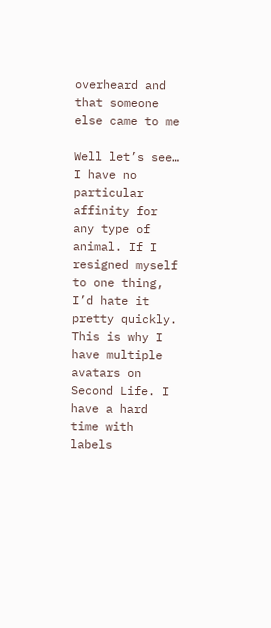overheard and that someone else came to me

Well let’s see… I have no particular affinity for any type of animal. If I resigned myself to one thing, I’d hate it pretty quickly. This is why I have multiple avatars on Second Life. I have a hard time with labels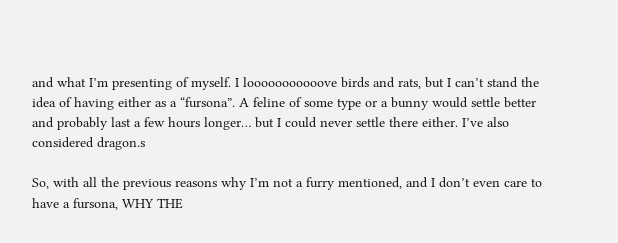and what I’m presenting of myself. I looooooooooove birds and rats, but I can’t stand the idea of having either as a “fursona”. A feline of some type or a bunny would settle better and probably last a few hours longer… but I could never settle there either. I’ve also considered dragon.s

So, with all the previous reasons why I’m not a furry mentioned, and I don’t even care to have a fursona, WHY THE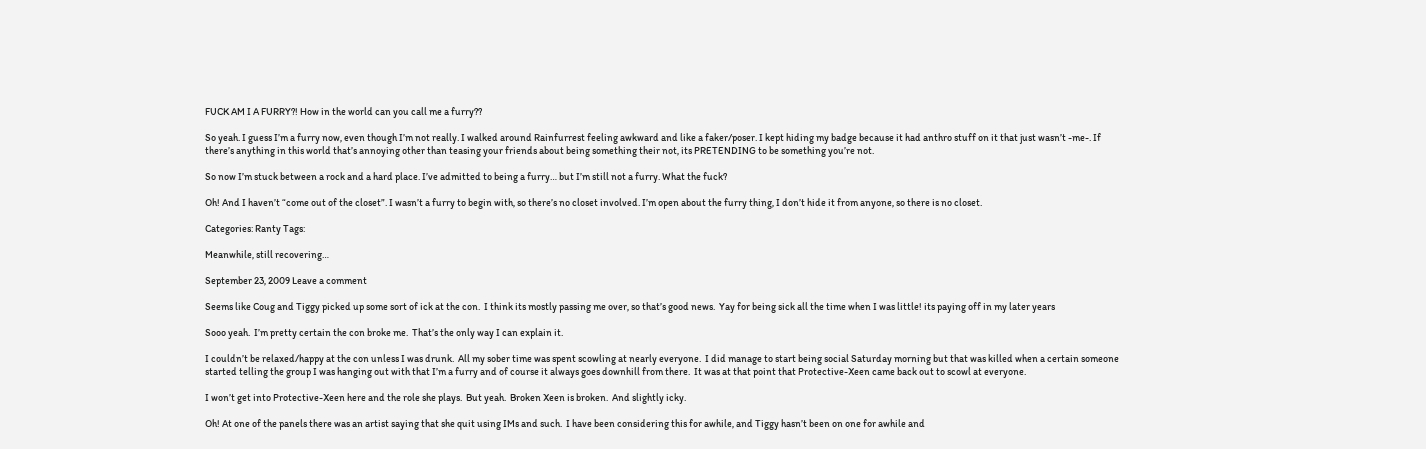FUCK AM I A FURRY?! How in the world can you call me a furry??

So yeah. I guess I’m a furry now, even though I’m not really. I walked around Rainfurrest feeling awkward and like a faker/poser. I kept hiding my badge because it had anthro stuff on it that just wasn’t -me-. If there’s anything in this world that’s annoying other than teasing your friends about being something their not, its PRETENDING to be something you’re not.

So now I’m stuck between a rock and a hard place. I’ve admitted to being a furry… but I’m still not a furry. What the fuck?

Oh! And I haven’t “come out of the closet”. I wasn’t a furry to begin with, so there’s no closet involved. I’m open about the furry thing, I don’t hide it from anyone, so there is no closet.

Categories: Ranty Tags:

Meanwhile, still recovering…

September 23, 2009 Leave a comment

Seems like Coug and Tiggy picked up some sort of ick at the con.  I think its mostly passing me over, so that’s good news.  Yay for being sick all the time when I was little! its paying off in my later years

Sooo yeah.  I’m pretty certain the con broke me.  That’s the only way I can explain it.

I couldn’t be relaxed/happy at the con unless I was drunk.  All my sober time was spent scowling at nearly everyone.  I did manage to start being social Saturday morning but that was killed when a certain someone started telling the group I was hanging out with that I’m a furry and of course it always goes downhill from there.  It was at that point that Protective-Xeen came back out to scowl at everyone.

I won’t get into Protective-Xeen here and the role she plays.  But yeah.  Broken Xeen is broken.  And slightly icky.

Oh! At one of the panels there was an artist saying that she quit using IMs and such.  I have been considering this for awhile, and Tiggy hasn’t been on one for awhile and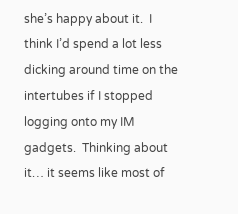she’s happy about it.  I think I’d spend a lot less dicking around time on the intertubes if I stopped logging onto my IM gadgets.  Thinking about it… it seems like most of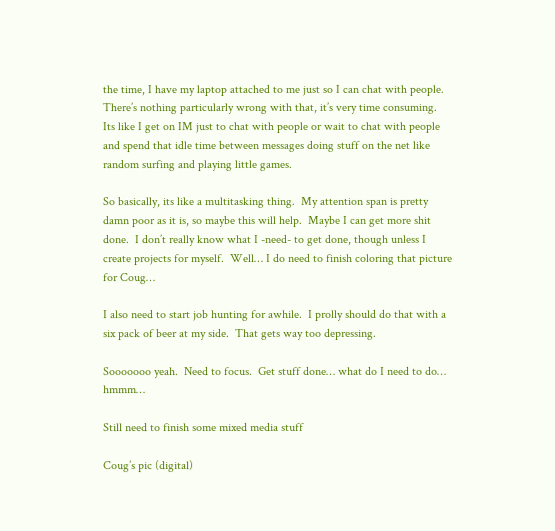the time, I have my laptop attached to me just so I can chat with people.  There’s nothing particularly wrong with that, it’s very time consuming.  Its like I get on IM just to chat with people or wait to chat with people and spend that idle time between messages doing stuff on the net like random surfing and playing little games.

So basically, its like a multitasking thing.  My attention span is pretty damn poor as it is, so maybe this will help.  Maybe I can get more shit done.  I don’t really know what I -need- to get done, though unless I create projects for myself.  Well… I do need to finish coloring that picture for Coug…

I also need to start job hunting for awhile.  I prolly should do that with a six pack of beer at my side.  That gets way too depressing.

Sooooooo yeah.  Need to focus.  Get stuff done… what do I need to do… hmmm…

Still need to finish some mixed media stuff

Coug’s pic (digital)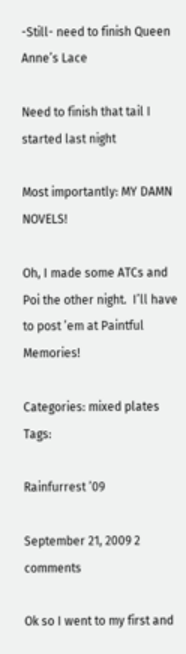-Still- need to finish Queen Anne’s Lace

Need to finish that tail I started last night

Most importantly: MY DAMN NOVELS!

Oh, I made some ATCs and Poi the other night.  I’ll have to post ’em at Paintful Memories!

Categories: mixed plates Tags:

Rainfurrest ’09

September 21, 2009 2 comments

Ok so I went to my first and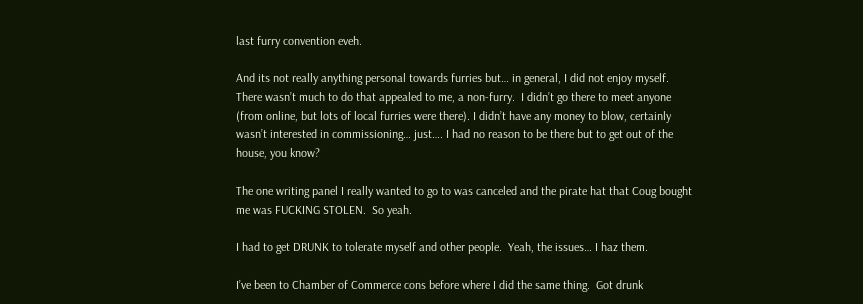last furry convention eveh.

And its not really anything personal towards furries but… in general, I did not enjoy myself.  There wasn’t much to do that appealed to me, a non-furry.  I didn’t go there to meet anyone (from online, but lots of local furries were there). I didn’t have any money to blow, certainly wasn’t interested in commissioning… just…. I had no reason to be there but to get out of the house, you know?

The one writing panel I really wanted to go to was canceled and the pirate hat that Coug bought me was FUCKING STOLEN.  So yeah.

I had to get DRUNK to tolerate myself and other people.  Yeah, the issues… I haz them.

I’ve been to Chamber of Commerce cons before where I did the same thing.  Got drunk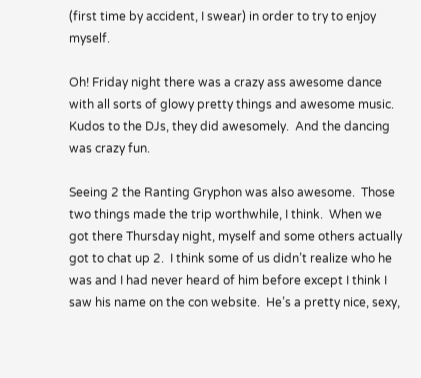(first time by accident, I swear) in order to try to enjoy myself.

Oh! Friday night there was a crazy ass awesome dance with all sorts of glowy pretty things and awesome music.  Kudos to the DJs, they did awesomely.  And the dancing was crazy fun.

Seeing 2 the Ranting Gryphon was also awesome.  Those two things made the trip worthwhile, I think.  When we got there Thursday night, myself and some others actually got to chat up 2.  I think some of us didn’t realize who he was and I had never heard of him before except I think I saw his name on the con website.  He’s a pretty nice, sexy,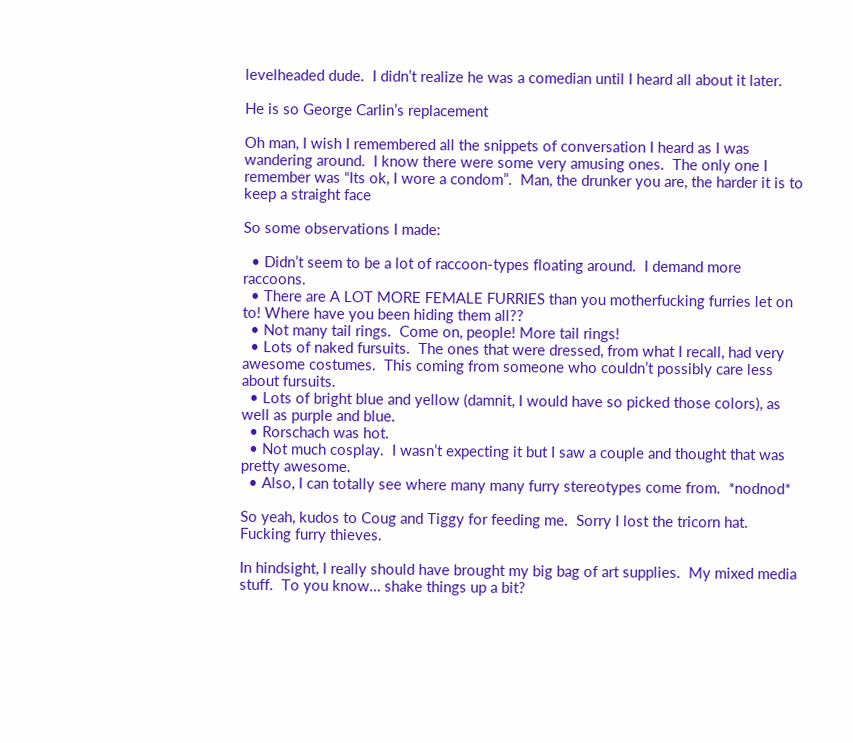levelheaded dude.  I didn’t realize he was a comedian until I heard all about it later.

He is so George Carlin’s replacement

Oh man, I wish I remembered all the snippets of conversation I heard as I was wandering around.  I know there were some very amusing ones.  The only one I remember was “Its ok, I wore a condom”.  Man, the drunker you are, the harder it is to keep a straight face

So some observations I made:

  • Didn’t seem to be a lot of raccoon-types floating around.  I demand more raccoons.
  • There are A LOT MORE FEMALE FURRIES than you motherfucking furries let on to! Where have you been hiding them all??
  • Not many tail rings.  Come on, people! More tail rings!
  • Lots of naked fursuits.  The ones that were dressed, from what I recall, had very awesome costumes.  This coming from someone who couldn’t possibly care less about fursuits.
  • Lots of bright blue and yellow (damnit, I would have so picked those colors), as well as purple and blue.
  • Rorschach was hot.
  • Not much cosplay.  I wasn’t expecting it but I saw a couple and thought that was pretty awesome.
  • Also, I can totally see where many many furry stereotypes come from.  *nodnod*

So yeah, kudos to Coug and Tiggy for feeding me.  Sorry I lost the tricorn hat.  Fucking furry thieves.

In hindsight, I really should have brought my big bag of art supplies.  My mixed media stuff.  To you know… shake things up a bit?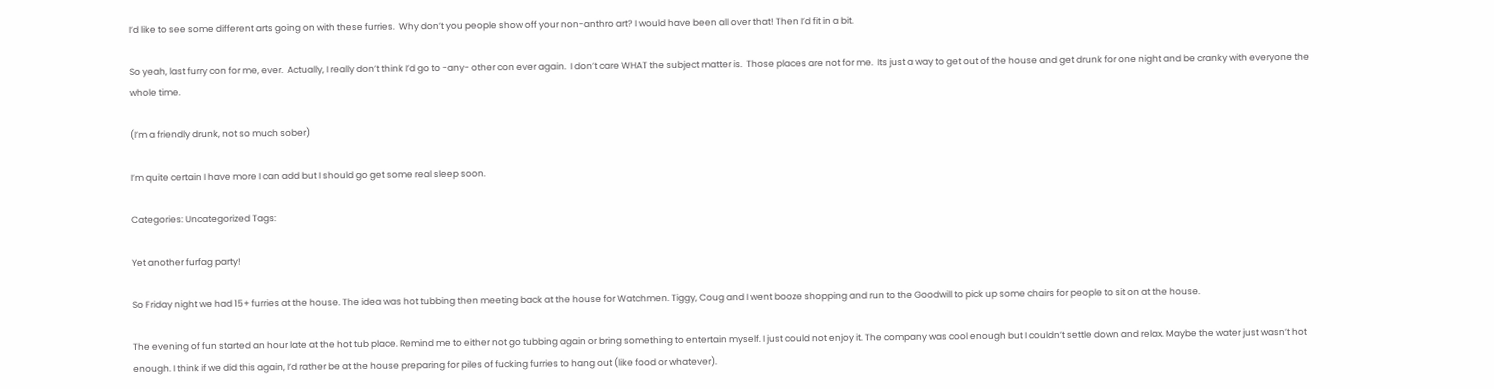I’d like to see some different arts going on with these furries.  Why don’t you people show off your non-anthro art? I would have been all over that! Then I’d fit in a bit.

So yeah, last furry con for me, ever.  Actually, I really don’t think I’d go to -any- other con ever again.  I don’t care WHAT the subject matter is.  Those places are not for me.  Its just a way to get out of the house and get drunk for one night and be cranky with everyone the whole time.

(I’m a friendly drunk, not so much sober)

I’m quite certain I have more I can add but I should go get some real sleep soon.

Categories: Uncategorized Tags:

Yet another furfag party!

So Friday night we had 15+ furries at the house. The idea was hot tubbing then meeting back at the house for Watchmen. Tiggy, Coug and I went booze shopping and run to the Goodwill to pick up some chairs for people to sit on at the house.

The evening of fun started an hour late at the hot tub place. Remind me to either not go tubbing again or bring something to entertain myself. I just could not enjoy it. The company was cool enough but I couldn’t settle down and relax. Maybe the water just wasn’t hot enough. I think if we did this again, I’d rather be at the house preparing for piles of fucking furries to hang out (like food or whatever).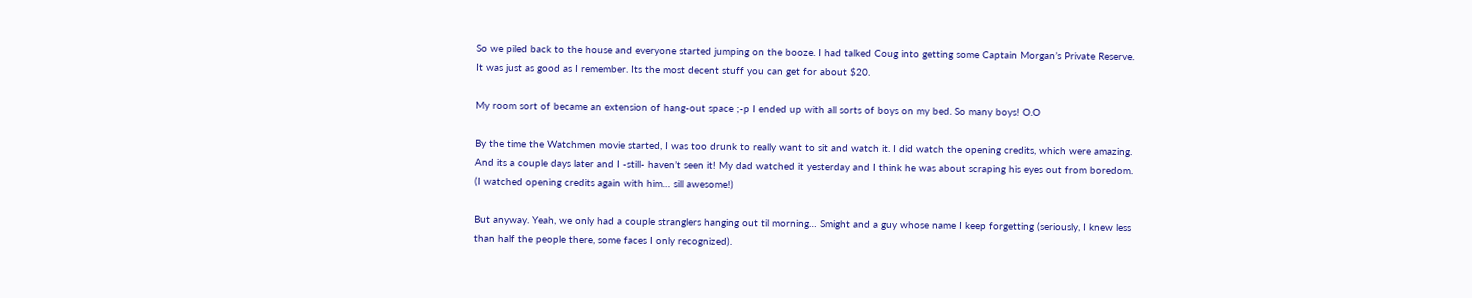So we piled back to the house and everyone started jumping on the booze. I had talked Coug into getting some Captain Morgan’s Private Reserve. It was just as good as I remember. Its the most decent stuff you can get for about $20.

My room sort of became an extension of hang-out space ;-p I ended up with all sorts of boys on my bed. So many boys! O.O

By the time the Watchmen movie started, I was too drunk to really want to sit and watch it. I did watch the opening credits, which were amazing. And its a couple days later and I -still- haven’t seen it! My dad watched it yesterday and I think he was about scraping his eyes out from boredom. (I watched opening credits again with him… sill awesome!)

But anyway. Yeah, we only had a couple stranglers hanging out til morning… Smight and a guy whose name I keep forgetting (seriously, I knew less than half the people there, some faces I only recognized).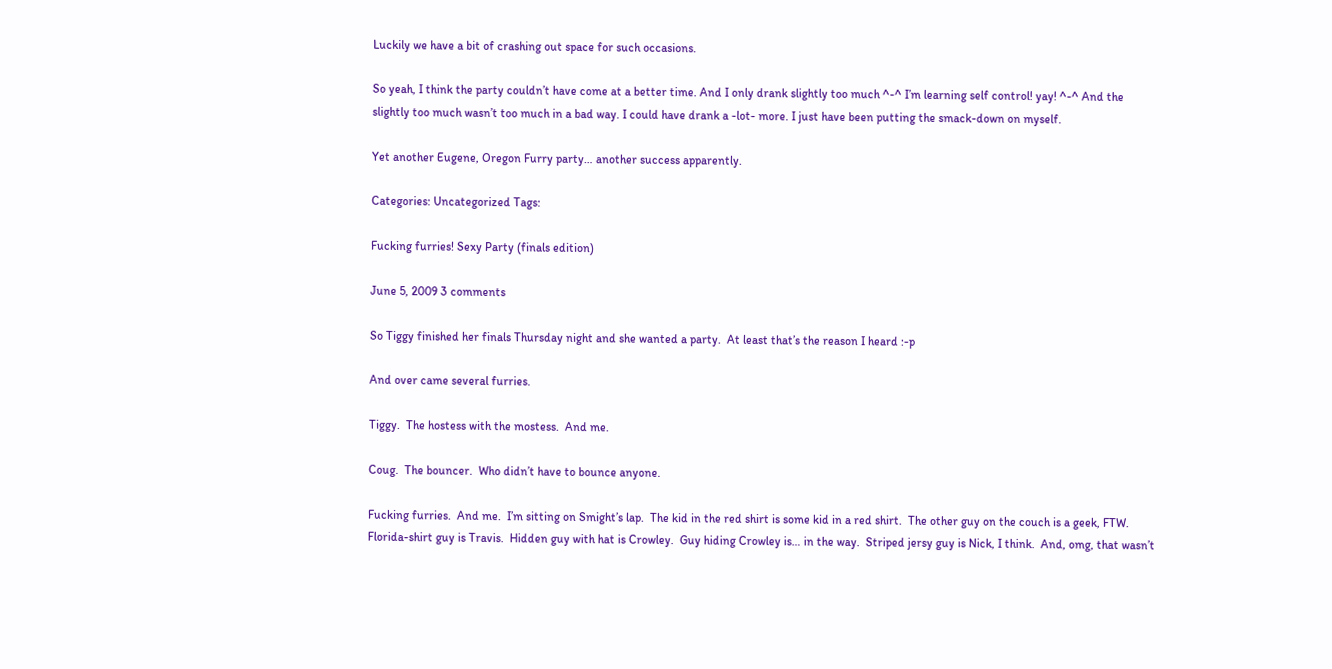Luckily we have a bit of crashing out space for such occasions.

So yeah, I think the party couldn’t have come at a better time. And I only drank slightly too much ^-^ I’m learning self control! yay! ^-^ And the slightly too much wasn’t too much in a bad way. I could have drank a -lot- more. I just have been putting the smack-down on myself.

Yet another Eugene, Oregon Furry party… another success apparently.

Categories: Uncategorized Tags:

Fucking furries! Sexy Party (finals edition)

June 5, 2009 3 comments

So Tiggy finished her finals Thursday night and she wanted a party.  At least that’s the reason I heard :-p

And over came several furries.

Tiggy.  The hostess with the mostess.  And me.

Coug.  The bouncer.  Who didn’t have to bounce anyone.

Fucking furries.  And me.  I’m sitting on Smight’s lap.  The kid in the red shirt is some kid in a red shirt.  The other guy on the couch is a geek, FTW.  Florida-shirt guy is Travis.  Hidden guy with hat is Crowley.  Guy hiding Crowley is… in the way.  Striped jersy guy is Nick, I think.  And, omg, that wasn’t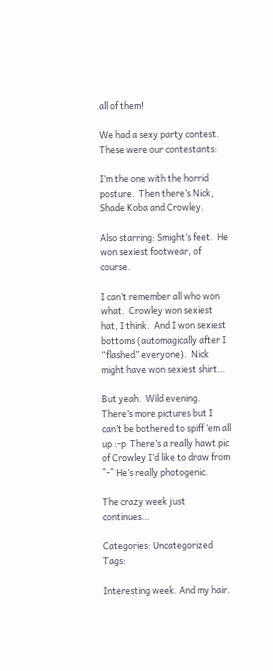all of them!

We had a sexy party contest.  These were our contestants:

I’m the one with the horrid posture.  Then there’s Nick, Shade Koba and Crowley.

Also starring: Smight’s feet.  He won sexiest footwear, of course.

I can’t remember all who won what.  Crowley won sexiest hat, I think.  And I won sexiest bottoms (automagically after I “flashed” everyone).  Nick might have won sexiest shirt…

But yeah.  Wild evening.  There’s more pictures but I can’t be bothered to spiff ’em all up :-p  There’s a really hawt pic of Crowley I’d like to draw from ^-^ He’s really photogenic.

The crazy week just continues…

Categories: Uncategorized Tags:

Interesting week. And my hair.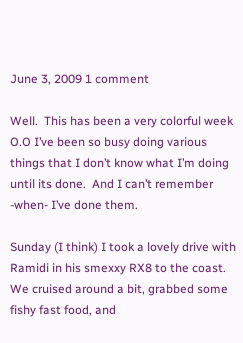June 3, 2009 1 comment

Well.  This has been a very colorful week O.O I’ve been so busy doing various things that I don’t know what I’m doing until its done.  And I can’t remember -when- I’ve done them.

Sunday (I think) I took a lovely drive with Ramidi in his smexxy RX8 to the coast.  We cruised around a bit, grabbed some fishy fast food, and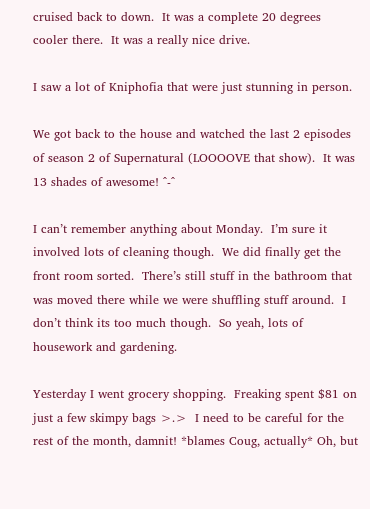cruised back to down.  It was a complete 20 degrees cooler there.  It was a really nice drive.

I saw a lot of Kniphofia that were just stunning in person.

We got back to the house and watched the last 2 episodes of season 2 of Supernatural (LOOOOVE that show).  It was 13 shades of awesome! ^-^

I can’t remember anything about Monday.  I’m sure it involved lots of cleaning though.  We did finally get the front room sorted.  There’s still stuff in the bathroom that was moved there while we were shuffling stuff around.  I don’t think its too much though.  So yeah, lots of housework and gardening.

Yesterday I went grocery shopping.  Freaking spent $81 on just a few skimpy bags >.>  I need to be careful for the rest of the month, damnit! *blames Coug, actually* Oh, but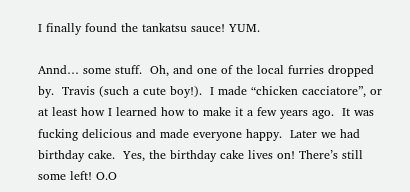I finally found the tankatsu sauce! YUM.

Annd… some stuff.  Oh, and one of the local furries dropped by.  Travis (such a cute boy!).  I made “chicken cacciatore”, or at least how I learned how to make it a few years ago.  It was fucking delicious and made everyone happy.  Later we had birthday cake.  Yes, the birthday cake lives on! There’s still some left! O.O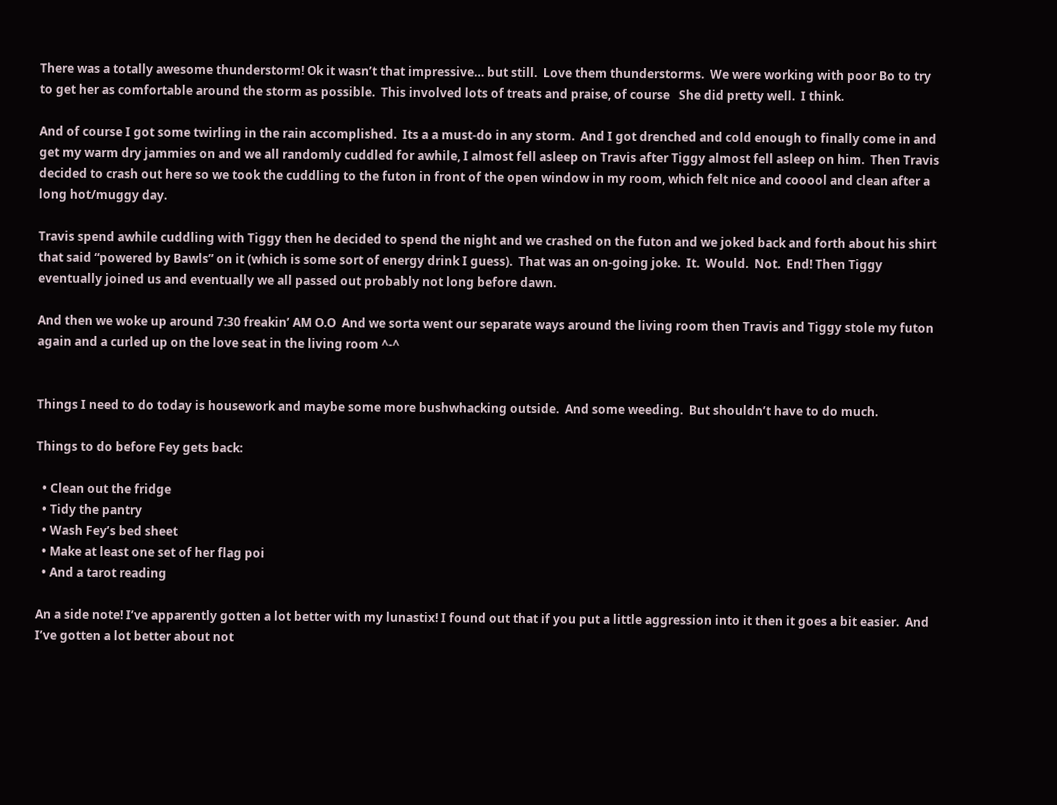There was a totally awesome thunderstorm! Ok it wasn’t that impressive… but still.  Love them thunderstorms.  We were working with poor Bo to try to get her as comfortable around the storm as possible.  This involved lots of treats and praise, of course   She did pretty well.  I think.

And of course I got some twirling in the rain accomplished.  Its a a must-do in any storm.  And I got drenched and cold enough to finally come in and get my warm dry jammies on and we all randomly cuddled for awhile, I almost fell asleep on Travis after Tiggy almost fell asleep on him.  Then Travis decided to crash out here so we took the cuddling to the futon in front of the open window in my room, which felt nice and cooool and clean after a long hot/muggy day.

Travis spend awhile cuddling with Tiggy then he decided to spend the night and we crashed on the futon and we joked back and forth about his shirt that said “powered by Bawls” on it (which is some sort of energy drink I guess).  That was an on-going joke.  It.  Would.  Not.  End! Then Tiggy eventually joined us and eventually we all passed out probably not long before dawn.

And then we woke up around 7:30 freakin’ AM O.O  And we sorta went our separate ways around the living room then Travis and Tiggy stole my futon again and a curled up on the love seat in the living room ^-^


Things I need to do today is housework and maybe some more bushwhacking outside.  And some weeding.  But shouldn’t have to do much.

Things to do before Fey gets back:

  • Clean out the fridge
  • Tidy the pantry
  • Wash Fey’s bed sheet
  • Make at least one set of her flag poi
  • And a tarot reading

An a side note! I’ve apparently gotten a lot better with my lunastix! I found out that if you put a little aggression into it then it goes a bit easier.  And I’ve gotten a lot better about not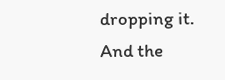dropping it.  And the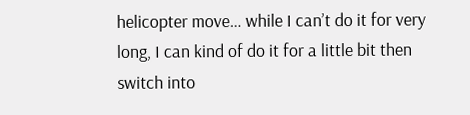helicopter move… while I can’t do it for very long, I can kind of do it for a little bit then switch into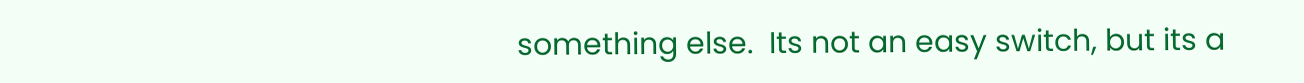something else.  Its not an easy switch, but its a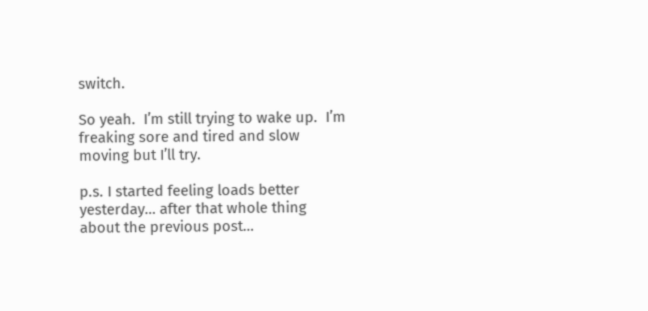switch.

So yeah.  I’m still trying to wake up.  I’m freaking sore and tired and slow moving but I’ll try.

p.s. I started feeling loads better yesterday… after that whole thing about the previous post…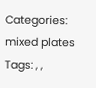Categories: mixed plates Tags: , ,